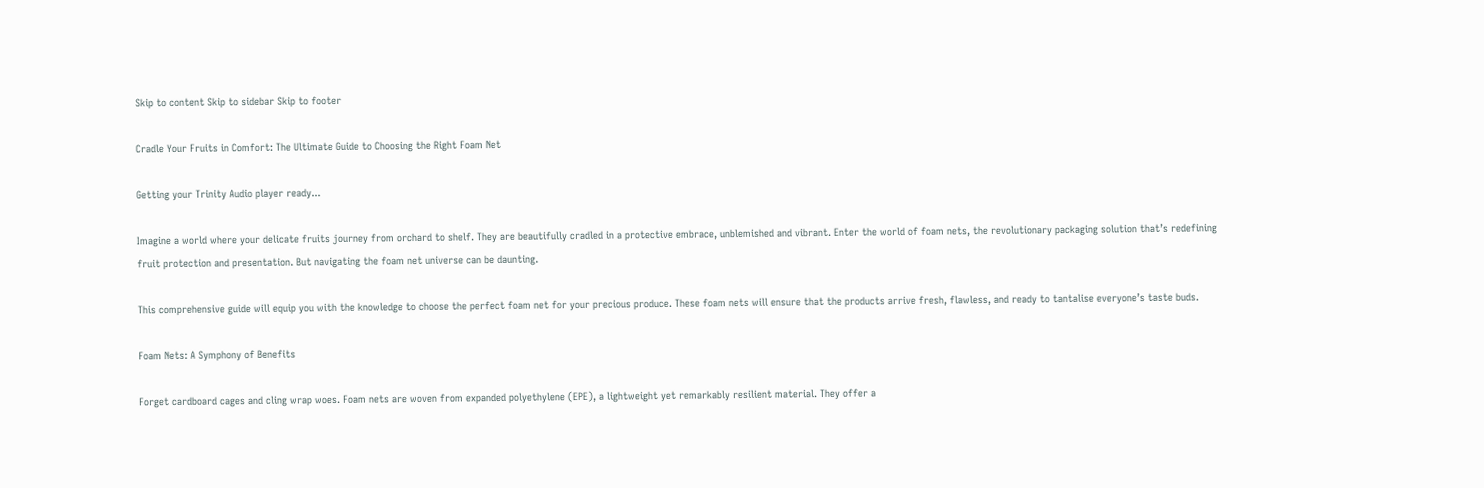Skip to content Skip to sidebar Skip to footer

Cradle Your Fruits in Comfort: The Ultimate Guide to Choosing the Right Foam Net

Getting your Trinity Audio player ready...

Imagine a world where your delicate fruits journey from orchard to shelf. They are beautifully cradled in a protective embrace, unblemished and vibrant. Enter the world of foam nets, the revolutionary packaging solution that’s redefining fruit protection and presentation. But navigating the foam net universe can be daunting.

This comprehensive guide will equip you with the knowledge to choose the perfect foam net for your precious produce. These foam nets will ensure that the products arrive fresh, flawless, and ready to tantalise everyone’s taste buds.

Foam Nets: A Symphony of Benefits

Forget cardboard cages and cling wrap woes. Foam nets are woven from expanded polyethylene (EPE), a lightweight yet remarkably resilient material. They offer a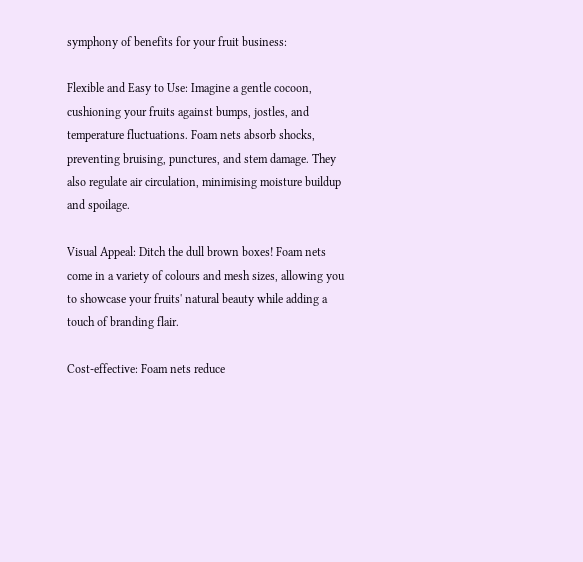symphony of benefits for your fruit business:

Flexible and Easy to Use: Imagine a gentle cocoon, cushioning your fruits against bumps, jostles, and temperature fluctuations. Foam nets absorb shocks, preventing bruising, punctures, and stem damage. They also regulate air circulation, minimising moisture buildup and spoilage.

Visual Appeal: Ditch the dull brown boxes! Foam nets come in a variety of colours and mesh sizes, allowing you to showcase your fruits' natural beauty while adding a touch of branding flair.

Cost-effective: Foam nets reduce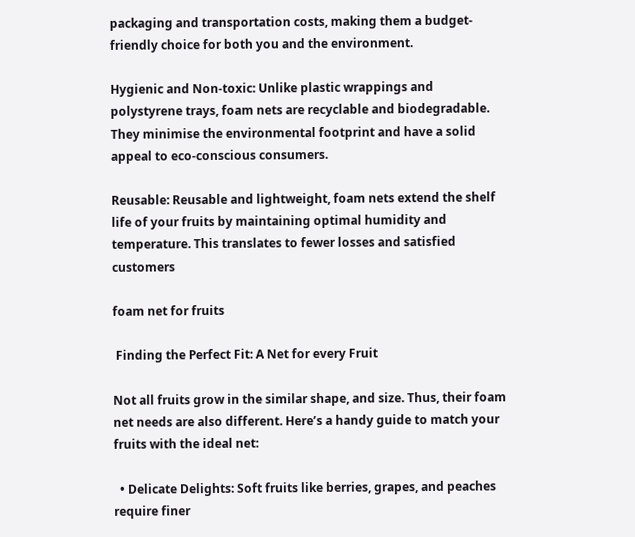packaging and transportation costs, making them a budget-friendly choice for both you and the environment.

Hygienic and Non-toxic: Unlike plastic wrappings and polystyrene trays, foam nets are recyclable and biodegradable. They minimise the environmental footprint and have a solid appeal to eco-conscious consumers.

Reusable: Reusable and lightweight, foam nets extend the shelf life of your fruits by maintaining optimal humidity and temperature. This translates to fewer losses and satisfied customers

foam net for fruits

 Finding the Perfect Fit: A Net for every Fruit

Not all fruits grow in the similar shape, and size. Thus, their foam net needs are also different. Here’s a handy guide to match your fruits with the ideal net:

  • Delicate Delights: Soft fruits like berries, grapes, and peaches require finer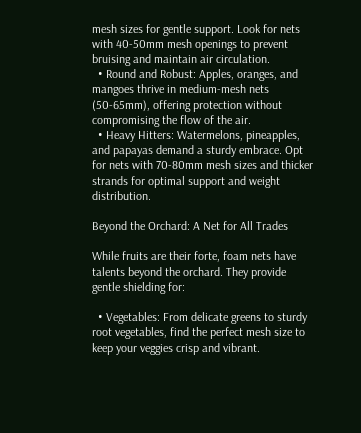mesh sizes for gentle support. Look for nets with 40-50mm mesh openings to prevent bruising and maintain air circulation.
  • Round and Robust: Apples, oranges, and mangoes thrive in medium-mesh nets (50-65mm), offering protection without compromising the flow of the air.
  • Heavy Hitters: Watermelons, pineapples, and papayas demand a sturdy embrace. Opt for nets with 70-80mm mesh sizes and thicker strands for optimal support and weight distribution.

Beyond the Orchard: A Net for All Trades

While fruits are their forte, foam nets have talents beyond the orchard. They provide gentle shielding for:

  • Vegetables: From delicate greens to sturdy root vegetables, find the perfect mesh size to keep your veggies crisp and vibrant.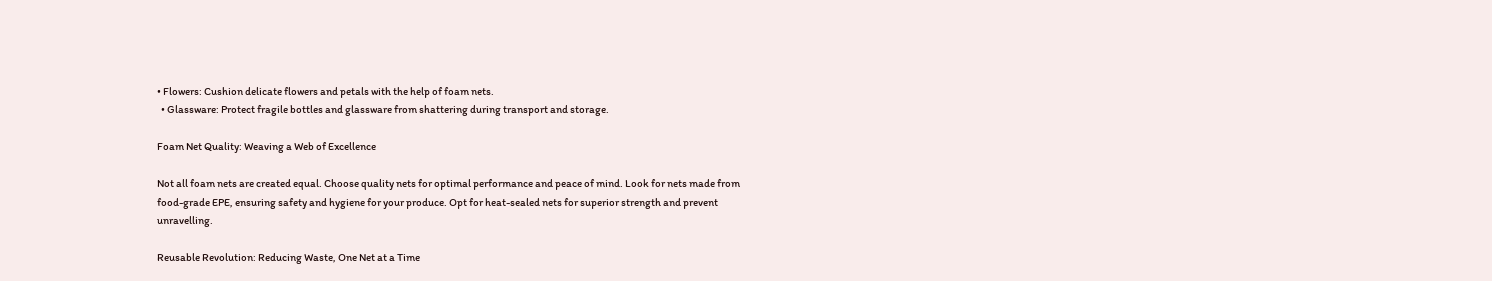• Flowers: Cushion delicate flowers and petals with the help of foam nets.
  • Glassware: Protect fragile bottles and glassware from shattering during transport and storage.

Foam Net Quality: Weaving a Web of Excellence

Not all foam nets are created equal. Choose quality nets for optimal performance and peace of mind. Look for nets made from food-grade EPE, ensuring safety and hygiene for your produce. Opt for heat-sealed nets for superior strength and prevent unravelling.

Reusable Revolution: Reducing Waste, One Net at a Time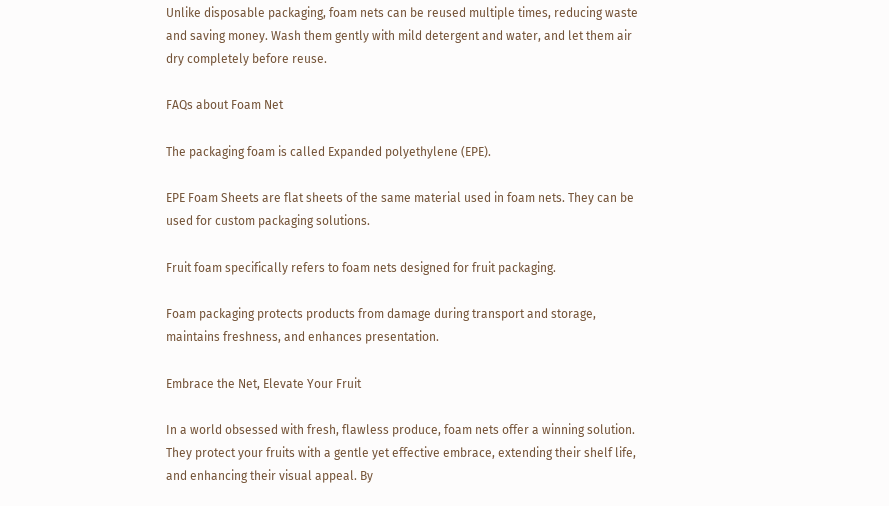Unlike disposable packaging, foam nets can be reused multiple times, reducing waste and saving money. Wash them gently with mild detergent and water, and let them air dry completely before reuse.

FAQs about Foam Net

The packaging foam is called Expanded polyethylene (EPE).

EPE Foam Sheets are flat sheets of the same material used in foam nets. They can be used for custom packaging solutions.

Fruit foam specifically refers to foam nets designed for fruit packaging.

Foam packaging protects products from damage during transport and storage, maintains freshness, and enhances presentation.

Embrace the Net, Elevate Your Fruit

In a world obsessed with fresh, flawless produce, foam nets offer a winning solution. They protect your fruits with a gentle yet effective embrace, extending their shelf life, and enhancing their visual appeal. By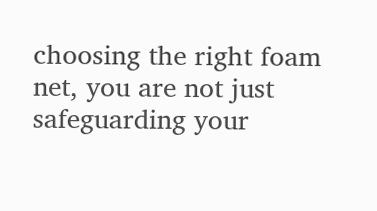choosing the right foam net, you are not just safeguarding your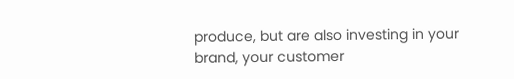produce, but are also investing in your brand, your customer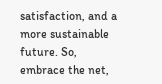satisfaction, and a more sustainable future. So, embrace the net,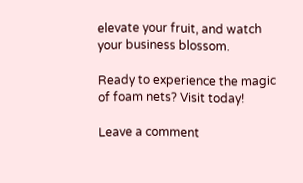elevate your fruit, and watch your business blossom.

Ready to experience the magic of foam nets? Visit today!

Leave a comment